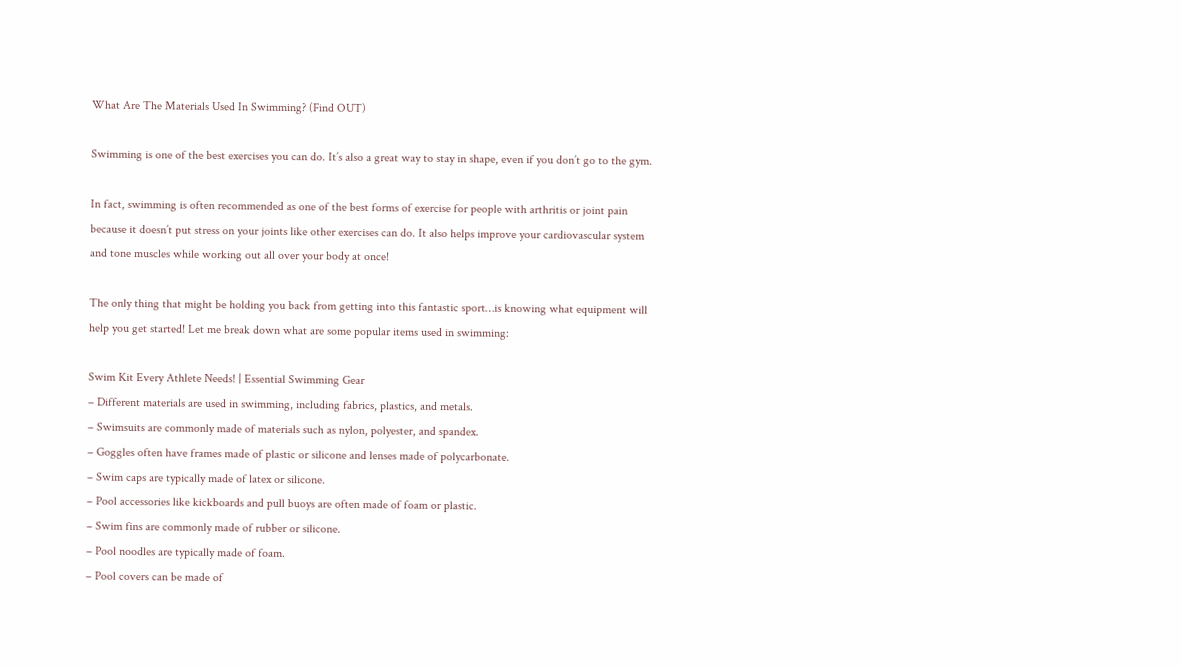What Are The Materials Used In Swimming? (Find OUT)

Swimming is one of the best exercises you can do. It’s also a great way to stay in shape, even if you don’t go to the gym.

In fact, swimming is often recommended as one of the best forms of exercise for people with arthritis or joint pain because it doesn’t put stress on your joints like other exercises can do. It also helps improve your cardiovascular system and tone muscles while working out all over your body at once!

The only thing that might be holding you back from getting into this fantastic sport…is knowing what equipment will help you get started! Let me break down what are some popular items used in swimming:

Swim Kit Every Athlete Needs! | Essential Swimming Gear
– Different materials are used in swimming, including fabrics, plastics, and metals.
– Swimsuits are commonly made of materials such as nylon, polyester, and spandex.
– Goggles often have frames made of plastic or silicone and lenses made of polycarbonate.
– Swim caps are typically made of latex or silicone.
– Pool accessories like kickboards and pull buoys are often made of foam or plastic.
– Swim fins are commonly made of rubber or silicone.
– Pool noodles are typically made of foam.
– Pool covers can be made of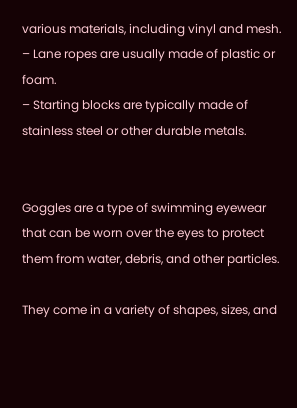various materials, including vinyl and mesh.
– Lane ropes are usually made of plastic or foam.
– Starting blocks are typically made of stainless steel or other durable metals.


Goggles are a type of swimming eyewear that can be worn over the eyes to protect them from water, debris, and other particles.

They come in a variety of shapes, sizes, and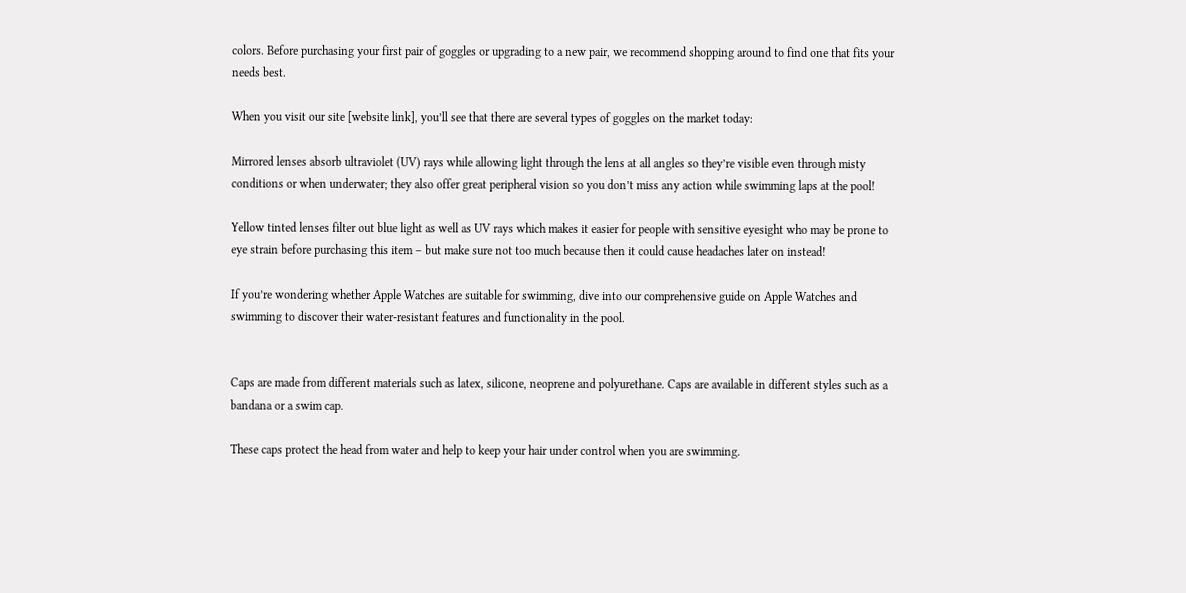colors. Before purchasing your first pair of goggles or upgrading to a new pair, we recommend shopping around to find one that fits your needs best.

When you visit our site [website link], you’ll see that there are several types of goggles on the market today:

Mirrored lenses absorb ultraviolet (UV) rays while allowing light through the lens at all angles so they’re visible even through misty conditions or when underwater; they also offer great peripheral vision so you don’t miss any action while swimming laps at the pool!

Yellow tinted lenses filter out blue light as well as UV rays which makes it easier for people with sensitive eyesight who may be prone to eye strain before purchasing this item – but make sure not too much because then it could cause headaches later on instead!

If you’re wondering whether Apple Watches are suitable for swimming, dive into our comprehensive guide on Apple Watches and swimming to discover their water-resistant features and functionality in the pool.


Caps are made from different materials such as latex, silicone, neoprene and polyurethane. Caps are available in different styles such as a bandana or a swim cap.

These caps protect the head from water and help to keep your hair under control when you are swimming.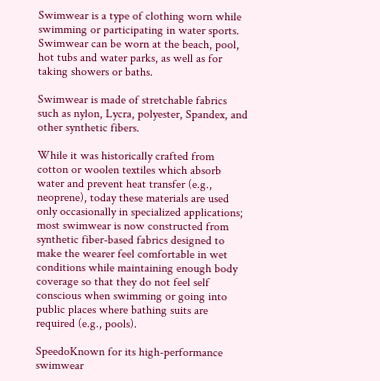Swimwear is a type of clothing worn while swimming or participating in water sports. Swimwear can be worn at the beach, pool, hot tubs and water parks, as well as for taking showers or baths.

Swimwear is made of stretchable fabrics such as nylon, Lycra, polyester, Spandex, and other synthetic fibers.

While it was historically crafted from cotton or woolen textiles which absorb water and prevent heat transfer (e.g., neoprene), today these materials are used only occasionally in specialized applications; most swimwear is now constructed from synthetic fiber-based fabrics designed to make the wearer feel comfortable in wet conditions while maintaining enough body coverage so that they do not feel self conscious when swimming or going into public places where bathing suits are required (e.g., pools).

SpeedoKnown for its high-performance swimwear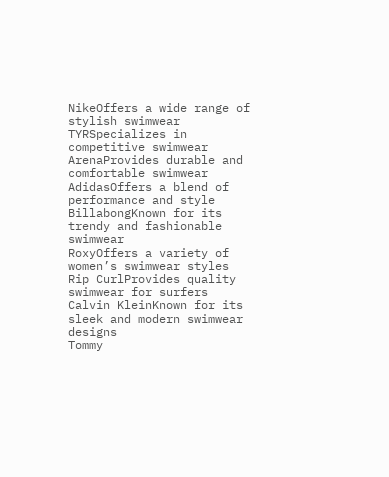NikeOffers a wide range of stylish swimwear
TYRSpecializes in competitive swimwear
ArenaProvides durable and comfortable swimwear
AdidasOffers a blend of performance and style
BillabongKnown for its trendy and fashionable swimwear
RoxyOffers a variety of women’s swimwear styles
Rip CurlProvides quality swimwear for surfers
Calvin KleinKnown for its sleek and modern swimwear designs
Tommy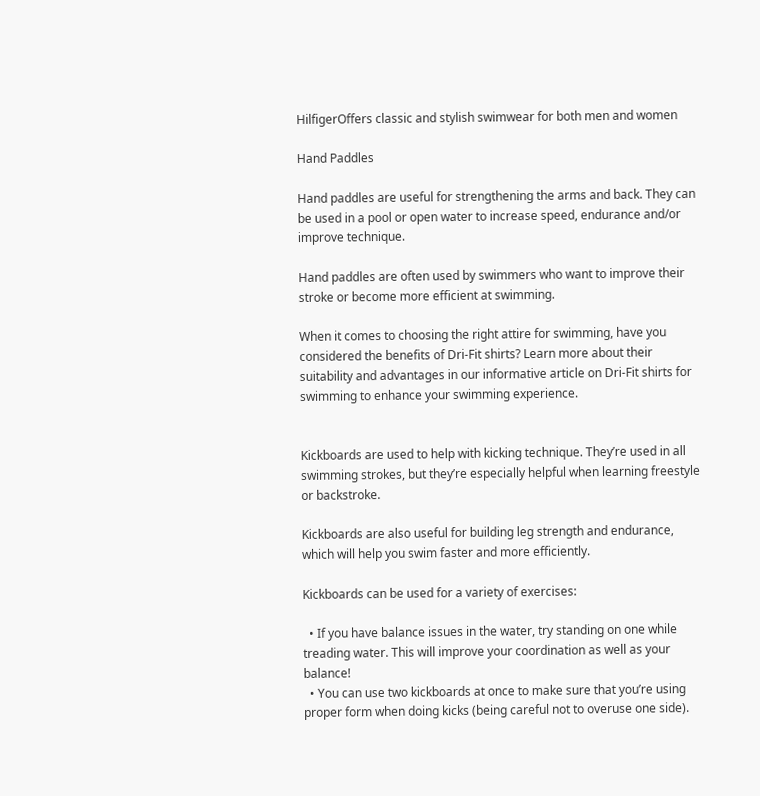HilfigerOffers classic and stylish swimwear for both men and women

Hand Paddles

Hand paddles are useful for strengthening the arms and back. They can be used in a pool or open water to increase speed, endurance and/or improve technique.

Hand paddles are often used by swimmers who want to improve their stroke or become more efficient at swimming.

When it comes to choosing the right attire for swimming, have you considered the benefits of Dri-Fit shirts? Learn more about their suitability and advantages in our informative article on Dri-Fit shirts for swimming to enhance your swimming experience.


Kickboards are used to help with kicking technique. They’re used in all swimming strokes, but they’re especially helpful when learning freestyle or backstroke.

Kickboards are also useful for building leg strength and endurance, which will help you swim faster and more efficiently.

Kickboards can be used for a variety of exercises:

  • If you have balance issues in the water, try standing on one while treading water. This will improve your coordination as well as your balance!
  • You can use two kickboards at once to make sure that you’re using proper form when doing kicks (being careful not to overuse one side).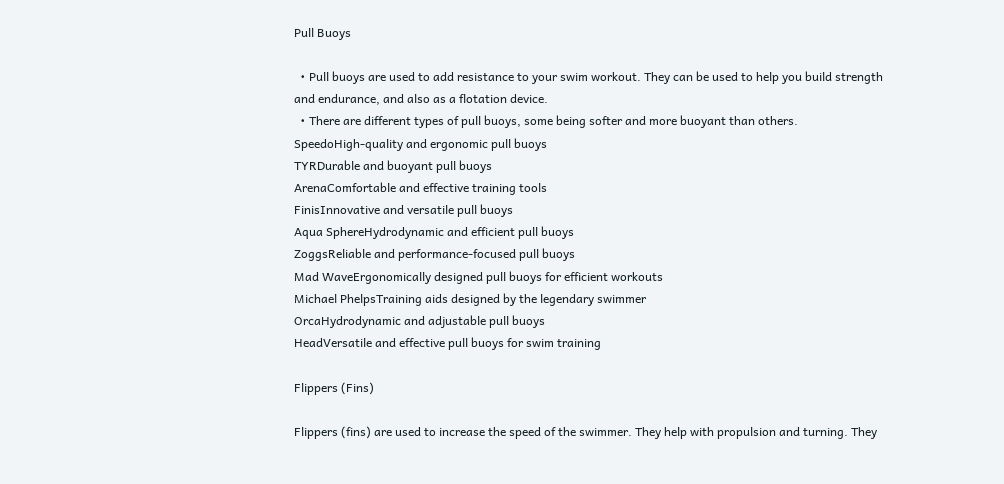Pull Buoys

  • Pull buoys are used to add resistance to your swim workout. They can be used to help you build strength and endurance, and also as a flotation device.
  • There are different types of pull buoys, some being softer and more buoyant than others.
SpeedoHigh-quality and ergonomic pull buoys
TYRDurable and buoyant pull buoys
ArenaComfortable and effective training tools
FinisInnovative and versatile pull buoys
Aqua SphereHydrodynamic and efficient pull buoys
ZoggsReliable and performance-focused pull buoys
Mad WaveErgonomically designed pull buoys for efficient workouts
Michael PhelpsTraining aids designed by the legendary swimmer
OrcaHydrodynamic and adjustable pull buoys
HeadVersatile and effective pull buoys for swim training

Flippers (Fins)

Flippers (fins) are used to increase the speed of the swimmer. They help with propulsion and turning. They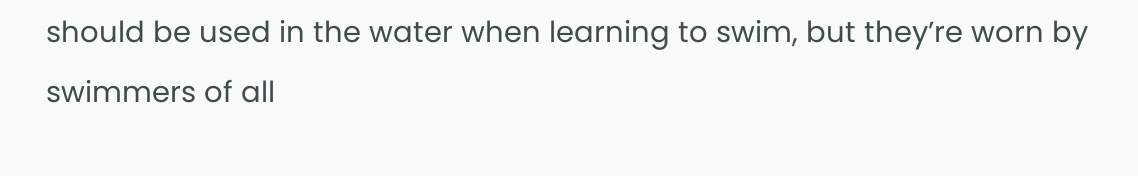should be used in the water when learning to swim, but they’re worn by swimmers of all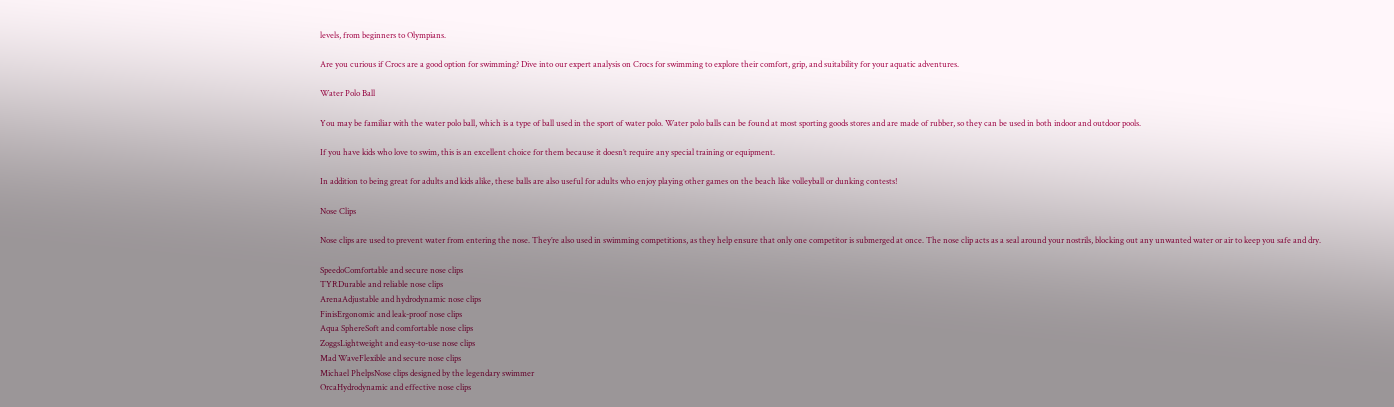levels, from beginners to Olympians.

Are you curious if Crocs are a good option for swimming? Dive into our expert analysis on Crocs for swimming to explore their comfort, grip, and suitability for your aquatic adventures.

Water Polo Ball

You may be familiar with the water polo ball, which is a type of ball used in the sport of water polo. Water polo balls can be found at most sporting goods stores and are made of rubber, so they can be used in both indoor and outdoor pools.

If you have kids who love to swim, this is an excellent choice for them because it doesn’t require any special training or equipment.

In addition to being great for adults and kids alike, these balls are also useful for adults who enjoy playing other games on the beach like volleyball or dunking contests!

Nose Clips

Nose clips are used to prevent water from entering the nose. They’re also used in swimming competitions, as they help ensure that only one competitor is submerged at once. The nose clip acts as a seal around your nostrils, blocking out any unwanted water or air to keep you safe and dry.

SpeedoComfortable and secure nose clips
TYRDurable and reliable nose clips
ArenaAdjustable and hydrodynamic nose clips
FinisErgonomic and leak-proof nose clips
Aqua SphereSoft and comfortable nose clips
ZoggsLightweight and easy-to-use nose clips
Mad WaveFlexible and secure nose clips
Michael PhelpsNose clips designed by the legendary swimmer
OrcaHydrodynamic and effective nose clips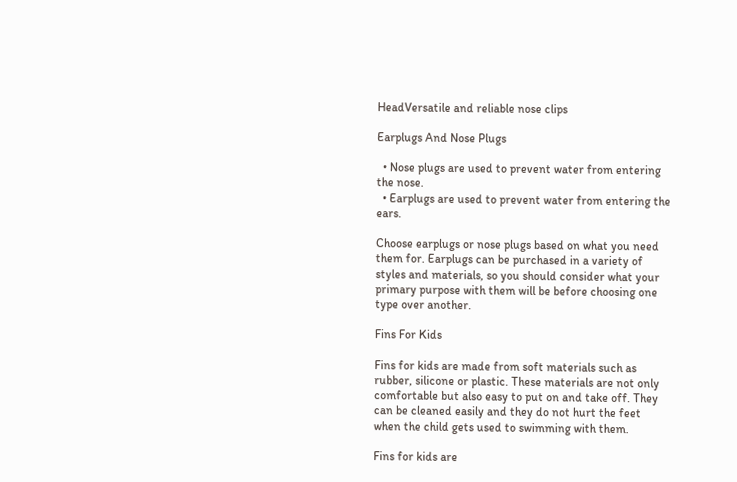HeadVersatile and reliable nose clips

Earplugs And Nose Plugs

  • Nose plugs are used to prevent water from entering the nose.
  • Earplugs are used to prevent water from entering the ears.

Choose earplugs or nose plugs based on what you need them for. Earplugs can be purchased in a variety of styles and materials, so you should consider what your primary purpose with them will be before choosing one type over another.

Fins For Kids

Fins for kids are made from soft materials such as rubber, silicone or plastic. These materials are not only comfortable but also easy to put on and take off. They can be cleaned easily and they do not hurt the feet when the child gets used to swimming with them.

Fins for kids are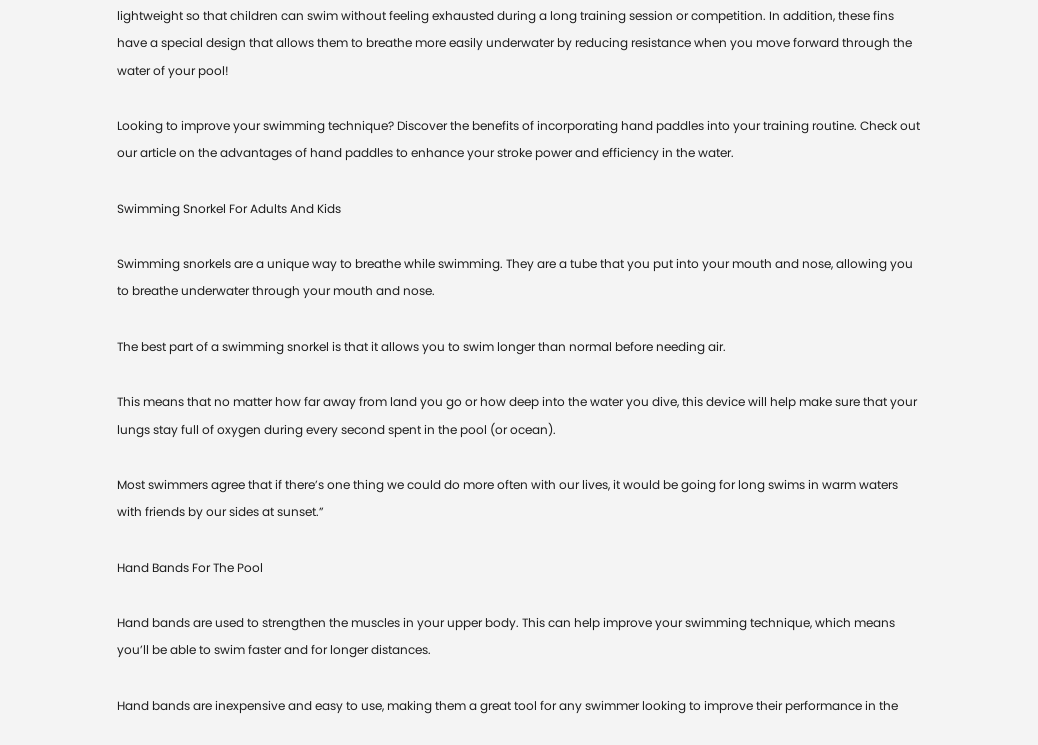lightweight so that children can swim without feeling exhausted during a long training session or competition. In addition, these fins have a special design that allows them to breathe more easily underwater by reducing resistance when you move forward through the water of your pool!

Looking to improve your swimming technique? Discover the benefits of incorporating hand paddles into your training routine. Check out our article on the advantages of hand paddles to enhance your stroke power and efficiency in the water.

Swimming Snorkel For Adults And Kids

Swimming snorkels are a unique way to breathe while swimming. They are a tube that you put into your mouth and nose, allowing you to breathe underwater through your mouth and nose.

The best part of a swimming snorkel is that it allows you to swim longer than normal before needing air.

This means that no matter how far away from land you go or how deep into the water you dive, this device will help make sure that your lungs stay full of oxygen during every second spent in the pool (or ocean).

Most swimmers agree that if there’s one thing we could do more often with our lives, it would be going for long swims in warm waters with friends by our sides at sunset.”

Hand Bands For The Pool

Hand bands are used to strengthen the muscles in your upper body. This can help improve your swimming technique, which means you’ll be able to swim faster and for longer distances.

Hand bands are inexpensive and easy to use, making them a great tool for any swimmer looking to improve their performance in the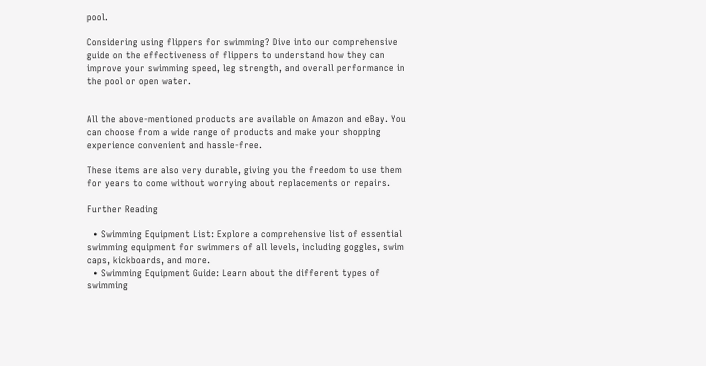pool.

Considering using flippers for swimming? Dive into our comprehensive guide on the effectiveness of flippers to understand how they can improve your swimming speed, leg strength, and overall performance in the pool or open water.


All the above-mentioned products are available on Amazon and eBay. You can choose from a wide range of products and make your shopping experience convenient and hassle-free.

These items are also very durable, giving you the freedom to use them for years to come without worrying about replacements or repairs.

Further Reading

  • Swimming Equipment List: Explore a comprehensive list of essential swimming equipment for swimmers of all levels, including goggles, swim caps, kickboards, and more.
  • Swimming Equipment Guide: Learn about the different types of swimming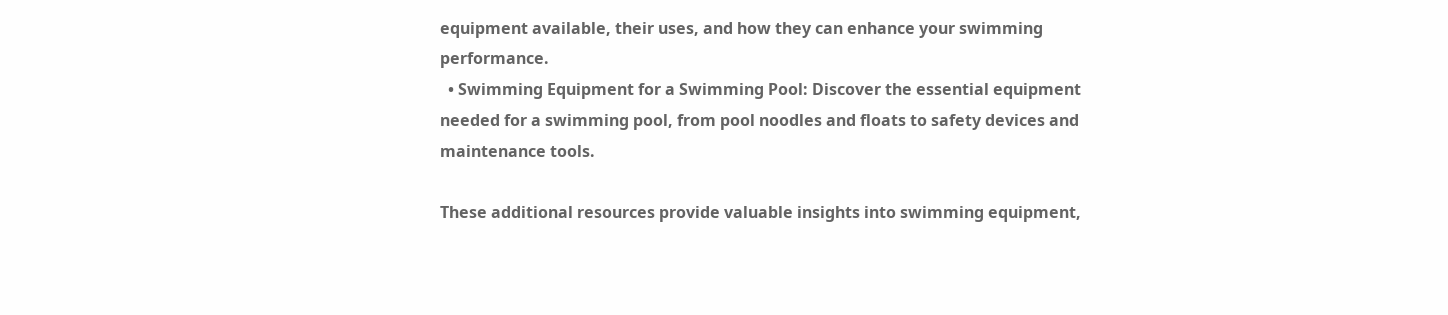equipment available, their uses, and how they can enhance your swimming performance.
  • Swimming Equipment for a Swimming Pool: Discover the essential equipment needed for a swimming pool, from pool noodles and floats to safety devices and maintenance tools.

These additional resources provide valuable insights into swimming equipment,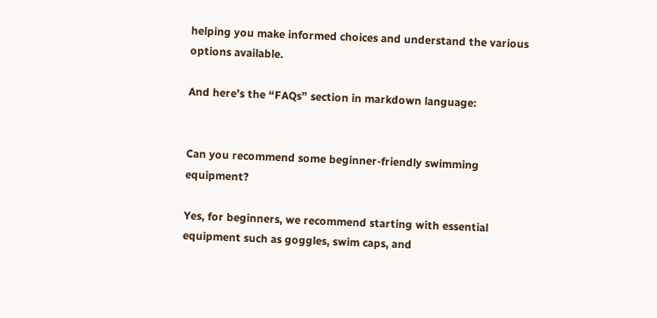helping you make informed choices and understand the various options available.

And here’s the “FAQs” section in markdown language:


Can you recommend some beginner-friendly swimming equipment?

Yes, for beginners, we recommend starting with essential equipment such as goggles, swim caps, and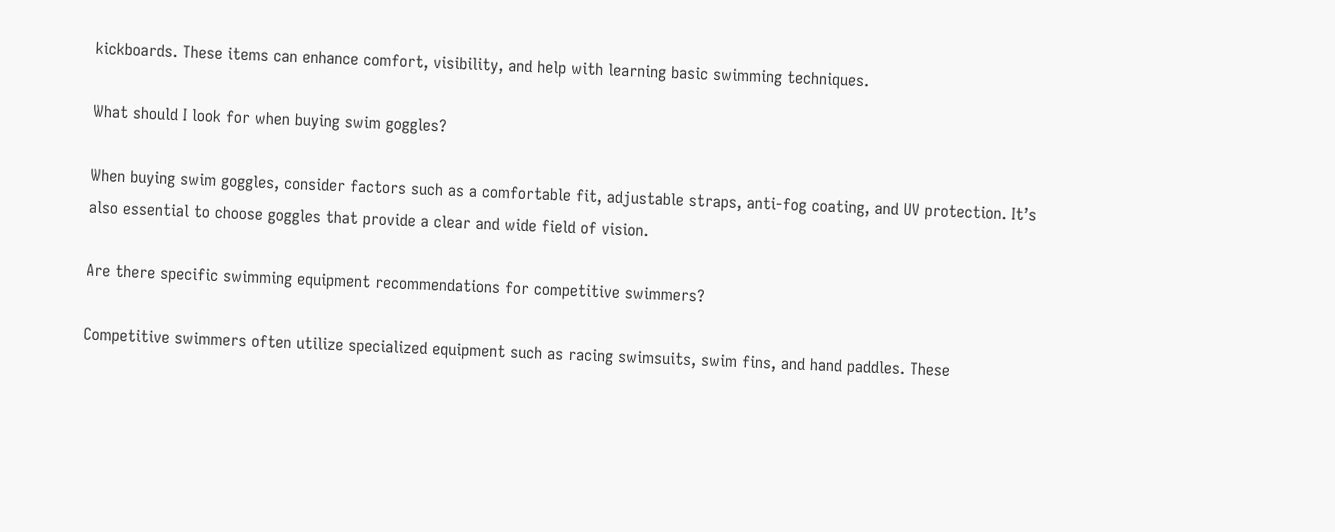kickboards. These items can enhance comfort, visibility, and help with learning basic swimming techniques.

What should I look for when buying swim goggles?

When buying swim goggles, consider factors such as a comfortable fit, adjustable straps, anti-fog coating, and UV protection. It’s also essential to choose goggles that provide a clear and wide field of vision.

Are there specific swimming equipment recommendations for competitive swimmers?

Competitive swimmers often utilize specialized equipment such as racing swimsuits, swim fins, and hand paddles. These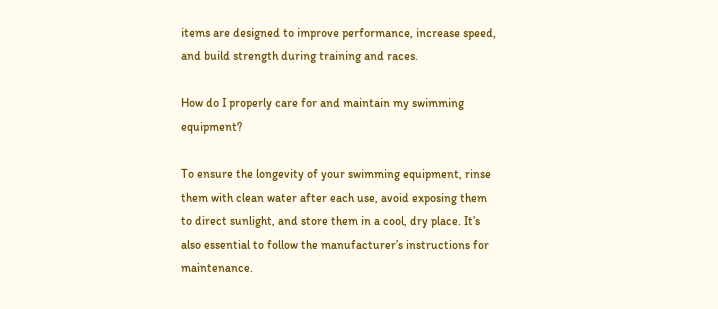items are designed to improve performance, increase speed, and build strength during training and races.

How do I properly care for and maintain my swimming equipment?

To ensure the longevity of your swimming equipment, rinse them with clean water after each use, avoid exposing them to direct sunlight, and store them in a cool, dry place. It’s also essential to follow the manufacturer’s instructions for maintenance.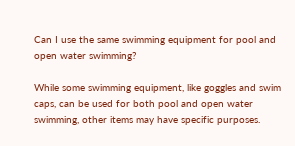Can I use the same swimming equipment for pool and open water swimming?

While some swimming equipment, like goggles and swim caps, can be used for both pool and open water swimming, other items may have specific purposes.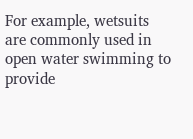For example, wetsuits are commonly used in open water swimming to provide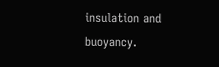insulation and buoyancy.